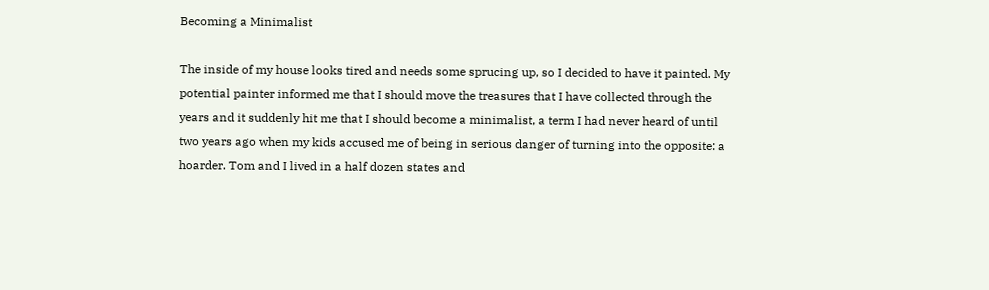Becoming a Minimalist

The inside of my house looks tired and needs some sprucing up, so I decided to have it painted. My potential painter informed me that I should move the treasures that I have collected through the years and it suddenly hit me that I should become a minimalist, a term I had never heard of until two years ago when my kids accused me of being in serious danger of turning into the opposite: a hoarder. Tom and I lived in a half dozen states and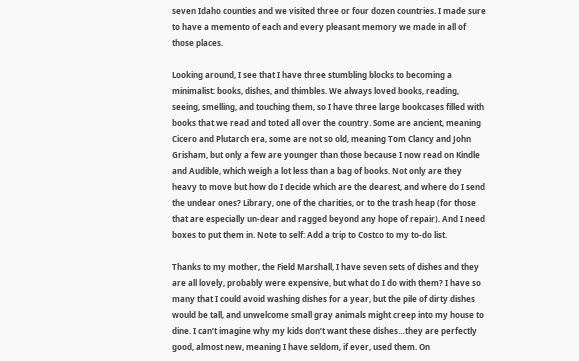seven Idaho counties and we visited three or four dozen countries. I made sure to have a memento of each and every pleasant memory we made in all of those places.

Looking around, I see that I have three stumbling blocks to becoming a minimalist: books, dishes, and thimbles. We always loved books, reading, seeing, smelling, and touching them, so I have three large bookcases filled with books that we read and toted all over the country. Some are ancient, meaning Cicero and Plutarch era, some are not so old, meaning Tom Clancy and John Grisham, but only a few are younger than those because I now read on Kindle and Audible, which weigh a lot less than a bag of books. Not only are they heavy to move but how do I decide which are the dearest, and where do I send the undear ones? Library, one of the charities, or to the trash heap (for those that are especially un-dear and ragged beyond any hope of repair). And I need boxes to put them in. Note to self: Add a trip to Costco to my to-do list.

Thanks to my mother, the Field Marshall, I have seven sets of dishes and they are all lovely, probably were expensive, but what do I do with them? I have so many that I could avoid washing dishes for a year, but the pile of dirty dishes would be tall, and unwelcome small gray animals might creep into my house to dine. I can’t imagine why my kids don’t want these dishes…they are perfectly good, almost new, meaning I have seldom, if ever, used them. On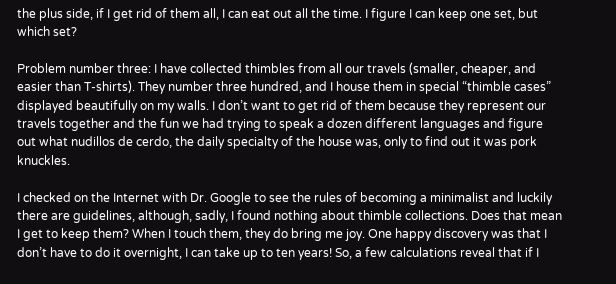the plus side, if I get rid of them all, I can eat out all the time. I figure I can keep one set, but which set?

Problem number three: I have collected thimbles from all our travels (smaller, cheaper, and easier than T-shirts). They number three hundred, and I house them in special “thimble cases” displayed beautifully on my walls. I don’t want to get rid of them because they represent our travels together and the fun we had trying to speak a dozen different languages and figure out what nudillos de cerdo, the daily specialty of the house was, only to find out it was pork knuckles.

I checked on the Internet with Dr. Google to see the rules of becoming a minimalist and luckily there are guidelines, although, sadly, I found nothing about thimble collections. Does that mean I get to keep them? When I touch them, they do bring me joy. One happy discovery was that I don’t have to do it overnight, I can take up to ten years! So, a few calculations reveal that if I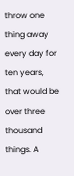throw one thing away every day for ten years, that would be over three thousand things. A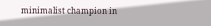minimalist champion in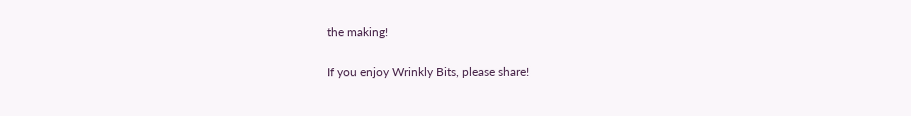the making!

If you enjoy Wrinkly Bits, please share!